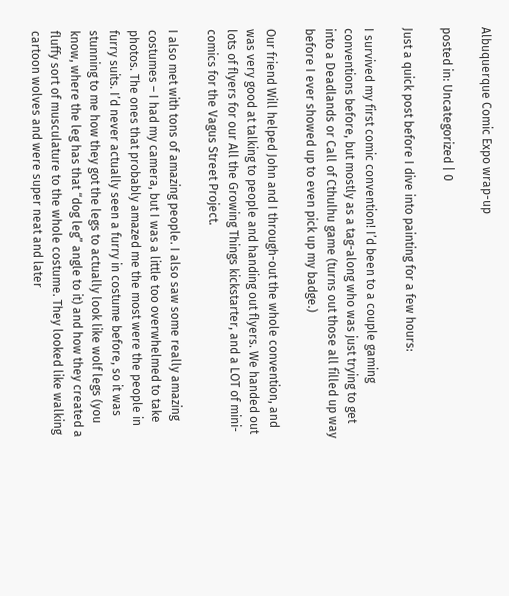Albuquerque Comic Expo wrap-up

posted in: Uncategorized | 0

Just a quick post before I dive into painting for a few hours:

I survived my first comic convention! I’d been to a couple gaming conventions before, but mostly as a tag-along who was just trying to get into a Deadlands or Call of Cthulhu game (turns out those all filled up way before I ever showed up to even pick up my badge.)

Our friend Will helped John and I through-out the whole convention, and was very good at talking to people and handing out flyers. We handed out lots of flyers for our All the Growing Things kickstarter, and a LOT of mini-comics for the Vagus Street Project.

I also met with tons of amazing people. I also saw some really amazing costumes – I had my camera, but I was a little too overwhelmed to take photos. The ones that probably amazed me the most were the people in furry suits. I’d never actually seen a furry in costume before, so it was stunning to me how they got the legs to actually look like wolf legs (you know, where the leg has that “dog leg” angle to it) and how they created a fluffy sort of musculature to the whole costume. They looked like walking cartoon wolves and were super neat and later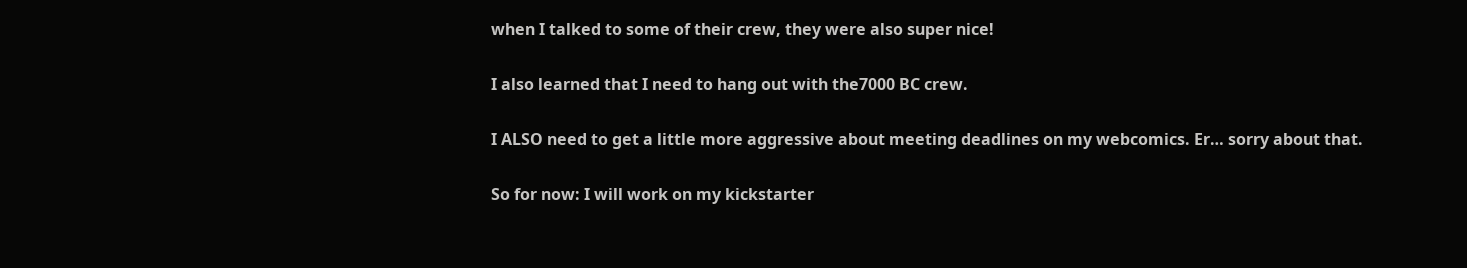when I talked to some of their crew, they were also super nice!

I also learned that I need to hang out with the7000 BC crew.

I ALSO need to get a little more aggressive about meeting deadlines on my webcomics. Er… sorry about that.

So for now: I will work on my kickstarter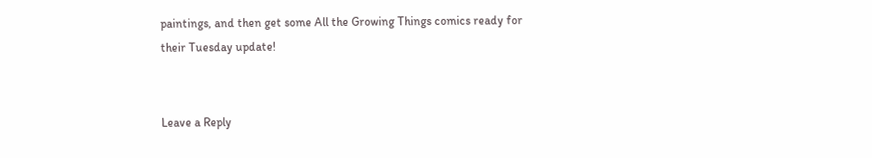paintings, and then get some All the Growing Things comics ready for their Tuesday update!


Leave a Reply